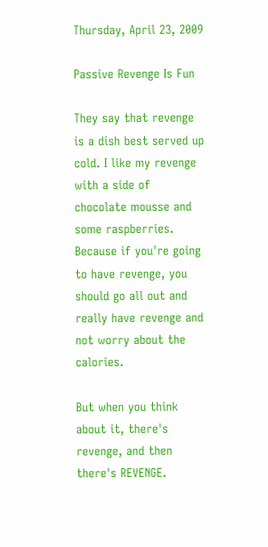Thursday, April 23, 2009

Passive Revenge Is Fun

They say that revenge is a dish best served up cold. I like my revenge with a side of chocolate mousse and some raspberries. Because if you're going to have revenge, you should go all out and really have revenge and not worry about the calories.

But when you think about it, there's revenge, and then there's REVENGE.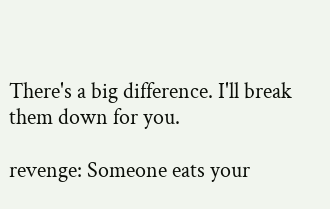There's a big difference. I'll break them down for you.

revenge: Someone eats your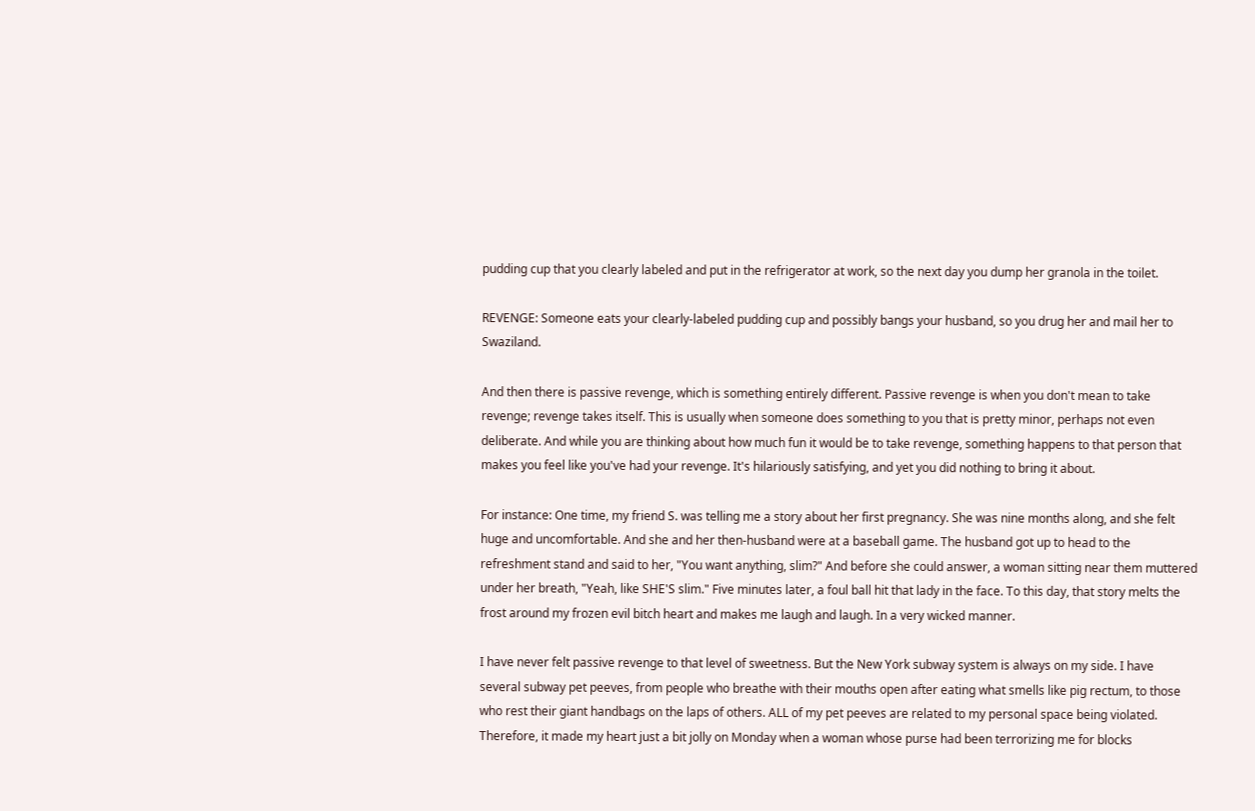pudding cup that you clearly labeled and put in the refrigerator at work, so the next day you dump her granola in the toilet.

REVENGE: Someone eats your clearly-labeled pudding cup and possibly bangs your husband, so you drug her and mail her to Swaziland.

And then there is passive revenge, which is something entirely different. Passive revenge is when you don't mean to take revenge; revenge takes itself. This is usually when someone does something to you that is pretty minor, perhaps not even deliberate. And while you are thinking about how much fun it would be to take revenge, something happens to that person that makes you feel like you've had your revenge. It's hilariously satisfying, and yet you did nothing to bring it about.

For instance: One time, my friend S. was telling me a story about her first pregnancy. She was nine months along, and she felt huge and uncomfortable. And she and her then-husband were at a baseball game. The husband got up to head to the refreshment stand and said to her, "You want anything, slim?" And before she could answer, a woman sitting near them muttered under her breath, "Yeah, like SHE'S slim." Five minutes later, a foul ball hit that lady in the face. To this day, that story melts the frost around my frozen evil bitch heart and makes me laugh and laugh. In a very wicked manner.

I have never felt passive revenge to that level of sweetness. But the New York subway system is always on my side. I have several subway pet peeves, from people who breathe with their mouths open after eating what smells like pig rectum, to those who rest their giant handbags on the laps of others. ALL of my pet peeves are related to my personal space being violated. Therefore, it made my heart just a bit jolly on Monday when a woman whose purse had been terrorizing me for blocks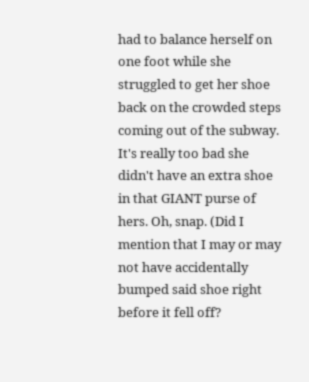had to balance herself on one foot while she struggled to get her shoe back on the crowded steps coming out of the subway. It's really too bad she didn't have an extra shoe in that GIANT purse of hers. Oh, snap. (Did I mention that I may or may not have accidentally bumped said shoe right before it fell off?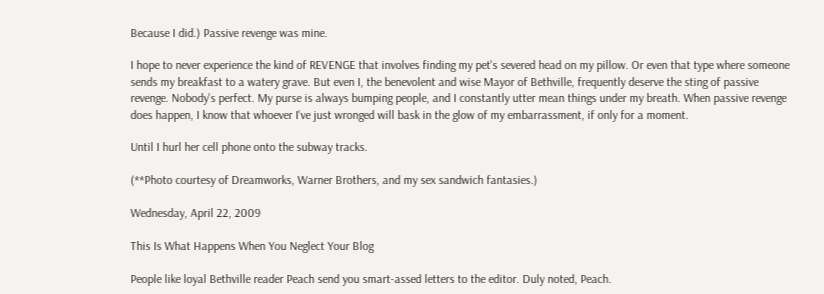Because I did.) Passive revenge was mine.

I hope to never experience the kind of REVENGE that involves finding my pet's severed head on my pillow. Or even that type where someone sends my breakfast to a watery grave. But even I, the benevolent and wise Mayor of Bethville, frequently deserve the sting of passive revenge. Nobody's perfect. My purse is always bumping people, and I constantly utter mean things under my breath. When passive revenge does happen, I know that whoever I've just wronged will bask in the glow of my embarrassment, if only for a moment.

Until I hurl her cell phone onto the subway tracks.

(**Photo courtesy of Dreamworks, Warner Brothers, and my sex sandwich fantasies.)

Wednesday, April 22, 2009

This Is What Happens When You Neglect Your Blog

People like loyal Bethville reader Peach send you smart-assed letters to the editor. Duly noted, Peach.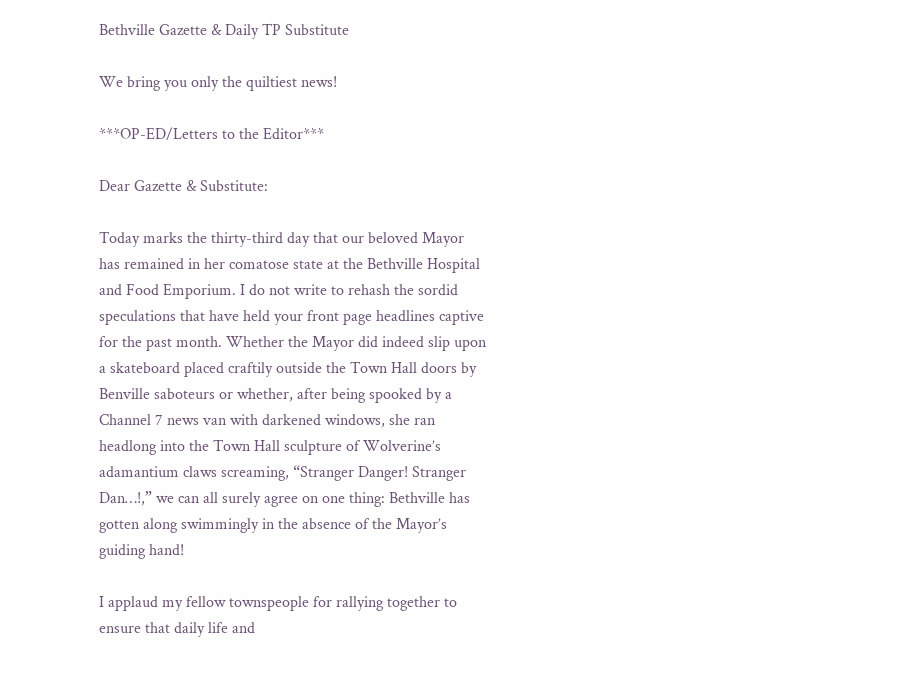Bethville Gazette & Daily TP Substitute

We bring you only the quiltiest news!

***OP-ED/Letters to the Editor***

Dear Gazette & Substitute:

Today marks the thirty-third day that our beloved Mayor has remained in her comatose state at the Bethville Hospital and Food Emporium. I do not write to rehash the sordid speculations that have held your front page headlines captive for the past month. Whether the Mayor did indeed slip upon a skateboard placed craftily outside the Town Hall doors by Benville saboteurs or whether, after being spooked by a Channel 7 news van with darkened windows, she ran headlong into the Town Hall sculpture of Wolverine’s adamantium claws screaming, “Stranger Danger! Stranger Dan…!,” we can all surely agree on one thing: Bethville has gotten along swimmingly in the absence of the Mayor’s guiding hand!

I applaud my fellow townspeople for rallying together to ensure that daily life and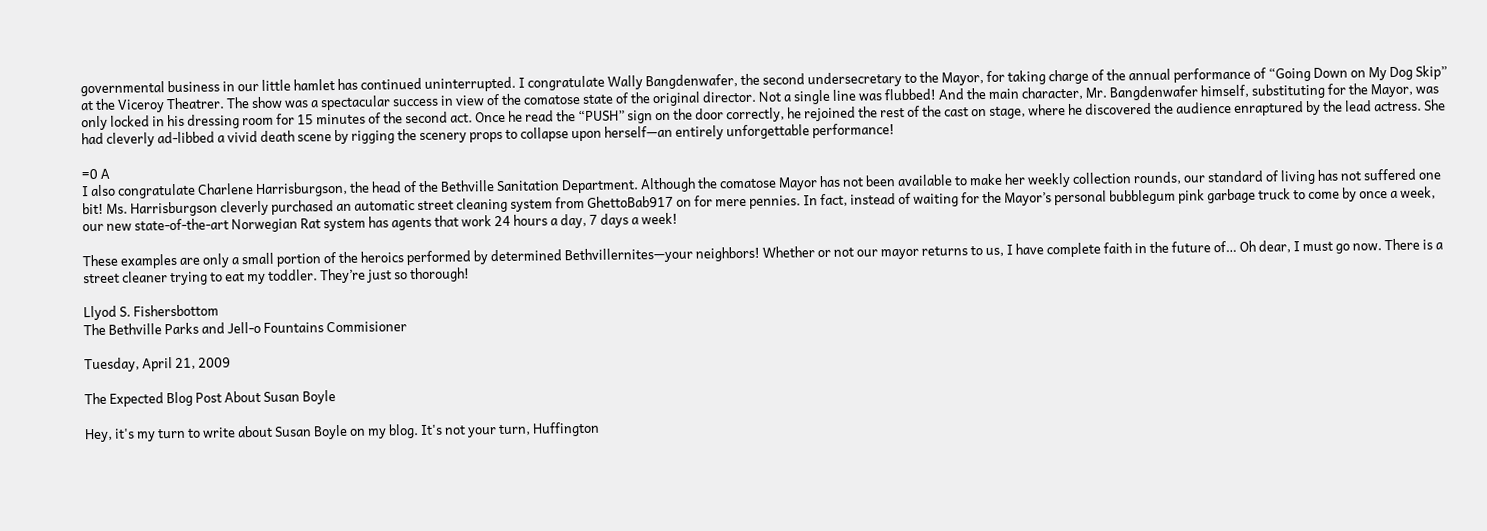governmental business in our little hamlet has continued uninterrupted. I congratulate Wally Bangdenwafer, the second undersecretary to the Mayor, for taking charge of the annual performance of “Going Down on My Dog Skip” at the Viceroy Theatrer. The show was a spectacular success in view of the comatose state of the original director. Not a single line was flubbed! And the main character, Mr. Bangdenwafer himself, substituting for the Mayor, was only locked in his dressing room for 15 minutes of the second act. Once he read the “PUSH” sign on the door correctly, he rejoined the rest of the cast on stage, where he discovered the audience enraptured by the lead actress. She had cleverly ad-libbed a vivid death scene by rigging the scenery props to collapse upon herself—an entirely unforgettable performance!

=0 A
I also congratulate Charlene Harrisburgson, the head of the Bethville Sanitation Department. Although the comatose Mayor has not been available to make her weekly collection rounds, our standard of living has not suffered one bit! Ms. Harrisburgson cleverly purchased an automatic street cleaning system from GhettoBab917 on for mere pennies. In fact, instead of waiting for the Mayor’s personal bubblegum pink garbage truck to come by once a week, our new state-of-the-art Norwegian Rat system has agents that work 24 hours a day, 7 days a week!

These examples are only a small portion of the heroics performed by determined Bethvillernites—your neighbors! Whether or not our mayor returns to us, I have complete faith in the future of… Oh dear, I must go now. There is a street cleaner trying to eat my toddler. They’re just so thorough!

Llyod S. Fishersbottom
The Bethville Parks and Jell-o Fountains Commisioner

Tuesday, April 21, 2009

The Expected Blog Post About Susan Boyle

Hey, it's my turn to write about Susan Boyle on my blog. It's not your turn, Huffington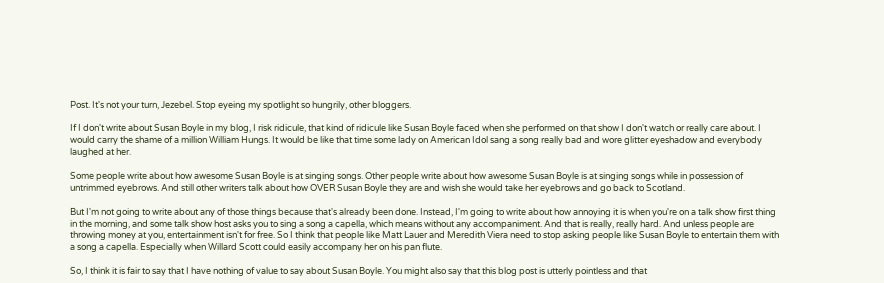Post. It's not your turn, Jezebel. Stop eyeing my spotlight so hungrily, other bloggers.

If I don't write about Susan Boyle in my blog, I risk ridicule, that kind of ridicule like Susan Boyle faced when she performed on that show I don't watch or really care about. I would carry the shame of a million William Hungs. It would be like that time some lady on American Idol sang a song really bad and wore glitter eyeshadow and everybody laughed at her.

Some people write about how awesome Susan Boyle is at singing songs. Other people write about how awesome Susan Boyle is at singing songs while in possession of untrimmed eyebrows. And still other writers talk about how OVER Susan Boyle they are and wish she would take her eyebrows and go back to Scotland.

But I'm not going to write about any of those things because that's already been done. Instead, I'm going to write about how annoying it is when you're on a talk show first thing in the morning, and some talk show host asks you to sing a song a capella, which means without any accompaniment. And that is really, really hard. And unless people are throwing money at you, entertainment isn't for free. So I think that people like Matt Lauer and Meredith Viera need to stop asking people like Susan Boyle to entertain them with a song a capella. Especially when Willard Scott could easily accompany her on his pan flute.

So, I think it is fair to say that I have nothing of value to say about Susan Boyle. You might also say that this blog post is utterly pointless and that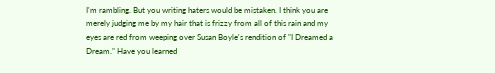I'm rambling. But you writing haters would be mistaken. I think you are merely judging me by my hair that is frizzy from all of this rain and my eyes are red from weeping over Susan Boyle's rendition of "I Dreamed a Dream." Have you learned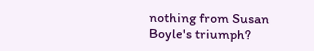nothing from Susan Boyle's triumph?